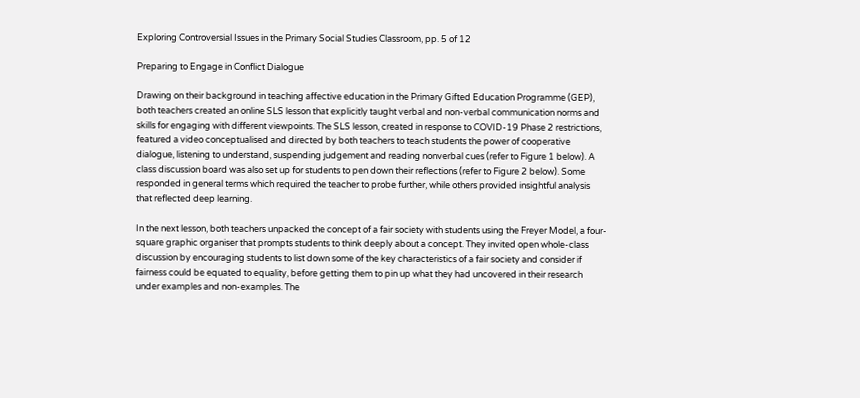Exploring Controversial Issues in the Primary Social Studies Classroom, pp. 5 of 12

Preparing to Engage in Conflict Dialogue

Drawing on their background in teaching affective education in the Primary Gifted Education Programme (GEP), both teachers created an online SLS lesson that explicitly taught verbal and non-verbal communication norms and skills for engaging with different viewpoints. The SLS lesson, created in response to COVID-19 Phase 2 restrictions, featured a video conceptualised and directed by both teachers to teach students the power of cooperative dialogue, listening to understand, suspending judgement and reading nonverbal cues (refer to Figure 1 below). A class discussion board was also set up for students to pen down their reflections (refer to Figure 2 below). Some responded in general terms which required the teacher to probe further, while others provided insightful analysis that reflected deep learning.

In the next lesson, both teachers unpacked the concept of a fair society with students using the Freyer Model, a four-square graphic organiser that prompts students to think deeply about a concept. They invited open whole-class discussion by encouraging students to list down some of the key characteristics of a fair society and consider if fairness could be equated to equality, before getting them to pin up what they had uncovered in their research under examples and non-examples. The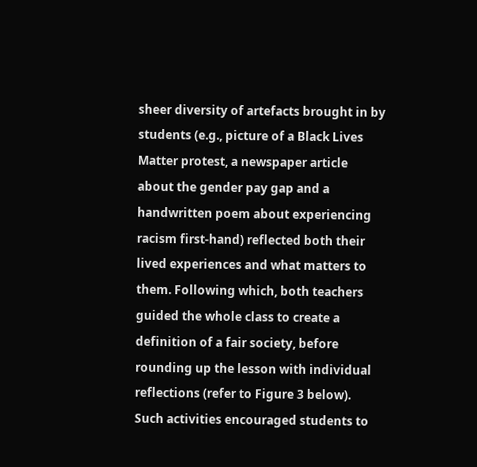sheer diversity of artefacts brought in by students (e.g., picture of a Black Lives Matter protest, a newspaper article about the gender pay gap and a handwritten poem about experiencing racism first-hand) reflected both their lived experiences and what matters to them. Following which, both teachers guided the whole class to create a definition of a fair society, before rounding up the lesson with individual reflections (refer to Figure 3 below). Such activities encouraged students to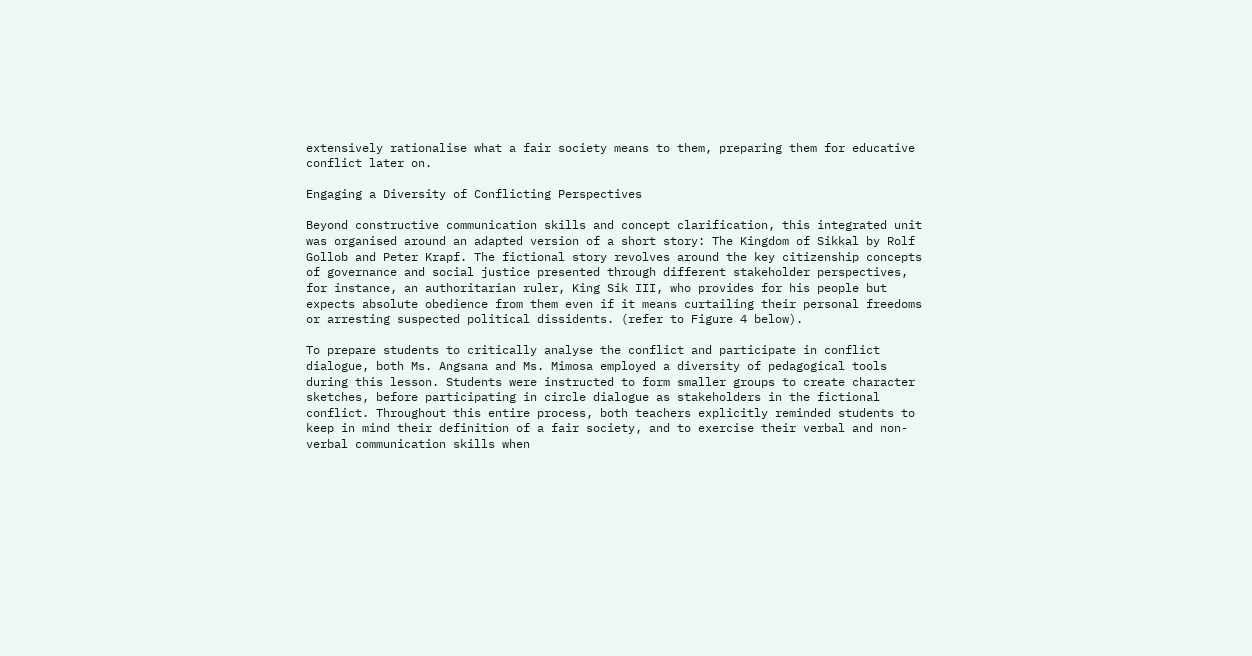extensively rationalise what a fair society means to them, preparing them for educative conflict later on.

Engaging a Diversity of Conflicting Perspectives

Beyond constructive communication skills and concept clarification, this integrated unit was organised around an adapted version of a short story: The Kingdom of Sikkal by Rolf Gollob and Peter Krapf. The fictional story revolves around the key citizenship concepts of governance and social justice presented through different stakeholder perspectives, for instance, an authoritarian ruler, King Sik III, who provides for his people but expects absolute obedience from them even if it means curtailing their personal freedoms or arresting suspected political dissidents. (refer to Figure 4 below).

To prepare students to critically analyse the conflict and participate in conflict dialogue, both Ms. Angsana and Ms. Mimosa employed a diversity of pedagogical tools during this lesson. Students were instructed to form smaller groups to create character sketches, before participating in circle dialogue as stakeholders in the fictional conflict. Throughout this entire process, both teachers explicitly reminded students to keep in mind their definition of a fair society, and to exercise their verbal and non-verbal communication skills when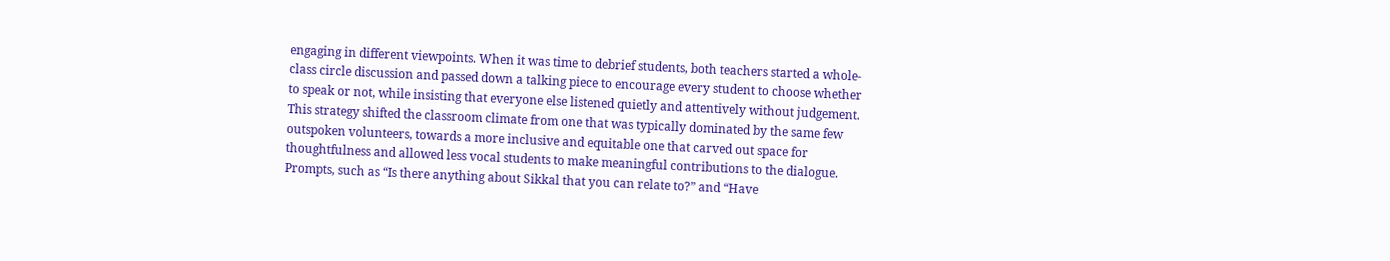engaging in different viewpoints. When it was time to debrief students, both teachers started a whole-class circle discussion and passed down a talking piece to encourage every student to choose whether to speak or not, while insisting that everyone else listened quietly and attentively without judgement. This strategy shifted the classroom climate from one that was typically dominated by the same few outspoken volunteers, towards a more inclusive and equitable one that carved out space for thoughtfulness and allowed less vocal students to make meaningful contributions to the dialogue. Prompts, such as “Is there anything about Sikkal that you can relate to?” and “Have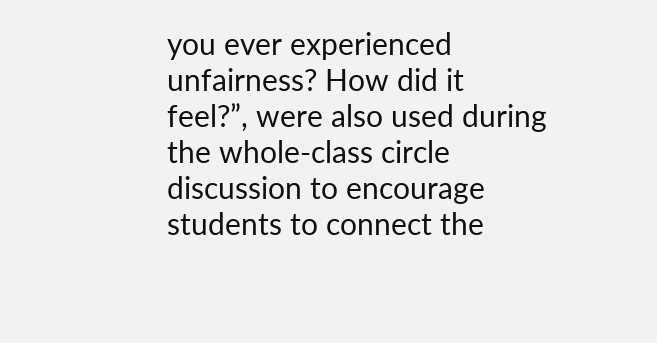you ever experienced unfairness? How did it feel?”, were also used during the whole-class circle discussion to encourage students to connect the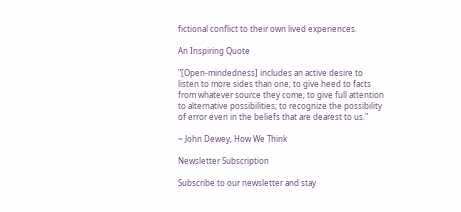fictional conflict to their own lived experiences.

An Inspiring Quote

"[Open-mindedness] includes an active desire to listen to more sides than one; to give heed to facts from whatever source they come; to give full attention to alternative possibilities; to recognize the possibility of error even in the beliefs that are dearest to us."

~ John Dewey, How We Think

Newsletter Subscription

Subscribe to our newsletter and stay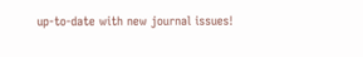up-to-date with new journal issues!